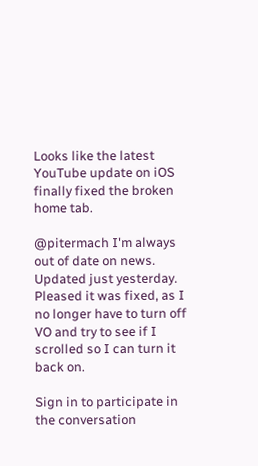Looks like the latest YouTube update on iOS finally fixed the broken home tab.

@pitermach I'm always out of date on news. Updated just yesterday. Pleased it was fixed, as I no longer have to turn off VO and try to see if I scrolled so I can turn it back on.

Sign in to participate in the conversation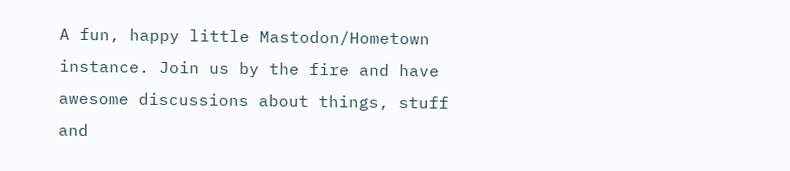A fun, happy little Mastodon/Hometown instance. Join us by the fire and have awesome discussions about things, stuff and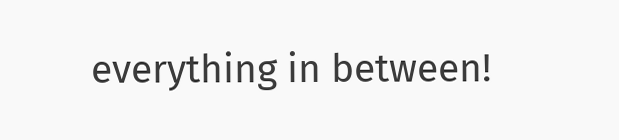everything in between!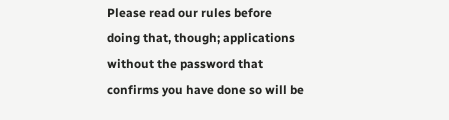Please read our rules before doing that, though; applications without the password that confirms you have done so will be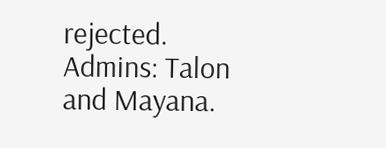rejected. Admins: Talon and Mayana.